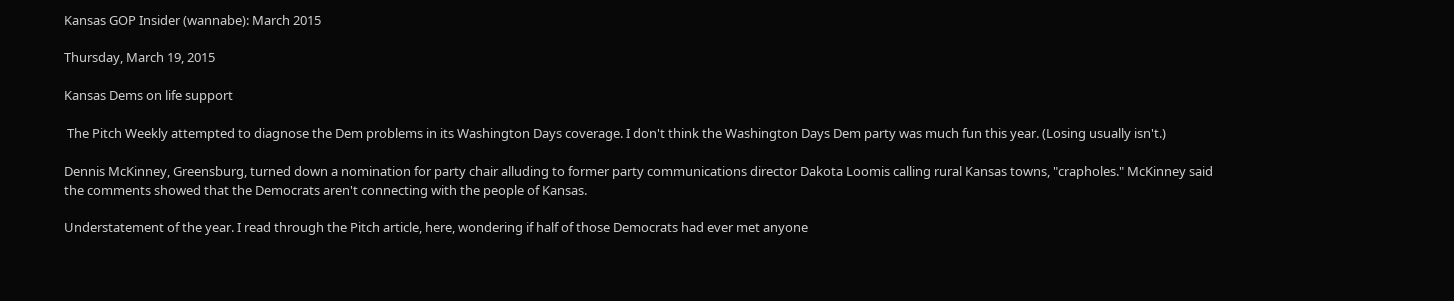Kansas GOP Insider (wannabe): March 2015

Thursday, March 19, 2015

Kansas Dems on life support

 The Pitch Weekly attempted to diagnose the Dem problems in its Washington Days coverage. I don't think the Washington Days Dem party was much fun this year. (Losing usually isn't.)

Dennis McKinney, Greensburg, turned down a nomination for party chair alluding to former party communications director Dakota Loomis calling rural Kansas towns, "crapholes." McKinney said the comments showed that the Democrats aren't connecting with the people of Kansas.

Understatement of the year. I read through the Pitch article, here, wondering if half of those Democrats had ever met anyone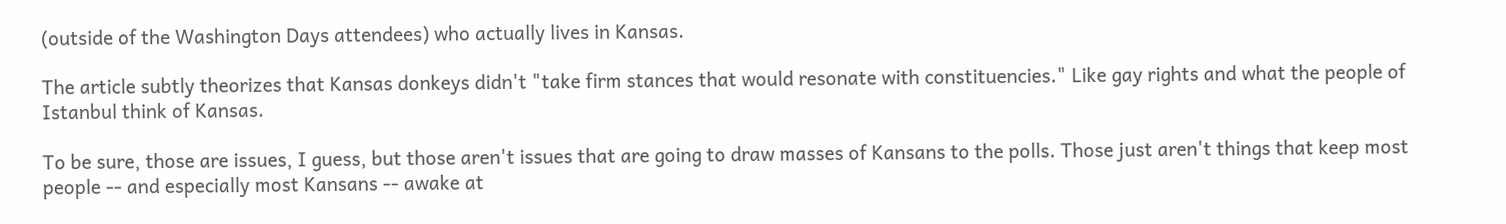(outside of the Washington Days attendees) who actually lives in Kansas.

The article subtly theorizes that Kansas donkeys didn't "take firm stances that would resonate with constituencies." Like gay rights and what the people of Istanbul think of Kansas.

To be sure, those are issues, I guess, but those aren't issues that are going to draw masses of Kansans to the polls. Those just aren't things that keep most people -- and especially most Kansans -- awake at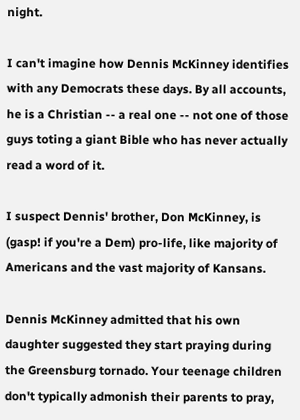night.

I can't imagine how Dennis McKinney identifies with any Democrats these days. By all accounts, he is a Christian -- a real one -- not one of those guys toting a giant Bible who has never actually read a word of it.

I suspect Dennis' brother, Don McKinney, is (gasp! if you're a Dem) pro-life, like majority of Americans and the vast majority of Kansans.

Dennis McKinney admitted that his own daughter suggested they start praying during the Greensburg tornado. Your teenage children don't typically admonish their parents to pray,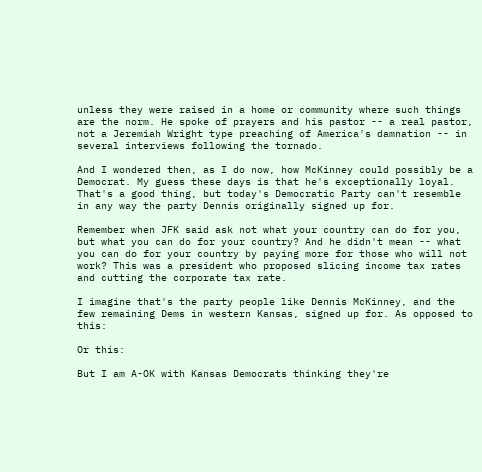unless they were raised in a home or community where such things are the norm. He spoke of prayers and his pastor -- a real pastor, not a Jeremiah Wright type preaching of America's damnation -- in several interviews following the tornado.

And I wondered then, as I do now, how McKinney could possibly be a Democrat. My guess these days is that he's exceptionally loyal. That's a good thing, but today's Democratic Party can't resemble in any way the party Dennis originally signed up for.

Remember when JFK said ask not what your country can do for you, but what you can do for your country? And he didn't mean -- what you can do for your country by paying more for those who will not work? This was a president who proposed slicing income tax rates and cutting the corporate tax rate.

I imagine that's the party people like Dennis McKinney, and the few remaining Dems in western Kansas, signed up for. As opposed to this:

Or this:

But I am A-OK with Kansas Democrats thinking they're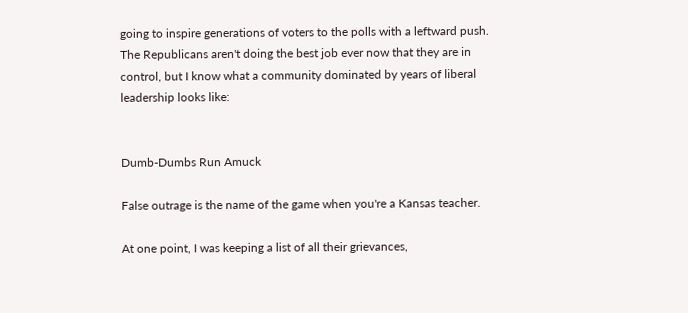going to inspire generations of voters to the polls with a leftward push. The Republicans aren't doing the best job ever now that they are in control, but I know what a community dominated by years of liberal leadership looks like:


Dumb-Dumbs Run Amuck

False outrage is the name of the game when you're a Kansas teacher.

At one point, I was keeping a list of all their grievances,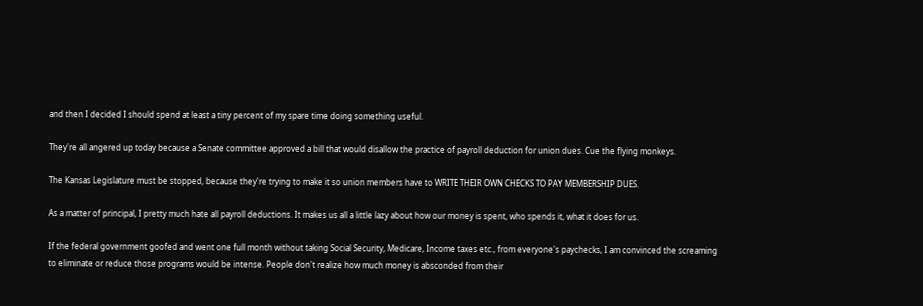and then I decided I should spend at least a tiny percent of my spare time doing something useful.

They're all angered up today because a Senate committee approved a bill that would disallow the practice of payroll deduction for union dues. Cue the flying monkeys.

The Kansas Legislature must be stopped, because they're trying to make it so union members have to WRITE THEIR OWN CHECKS TO PAY MEMBERSHIP DUES.

As a matter of principal, I pretty much hate all payroll deductions. It makes us all a little lazy about how our money is spent, who spends it, what it does for us.

If the federal government goofed and went one full month without taking Social Security, Medicare, Income taxes etc., from everyone's paychecks, I am convinced the screaming to eliminate or reduce those programs would be intense. People don't realize how much money is absconded from their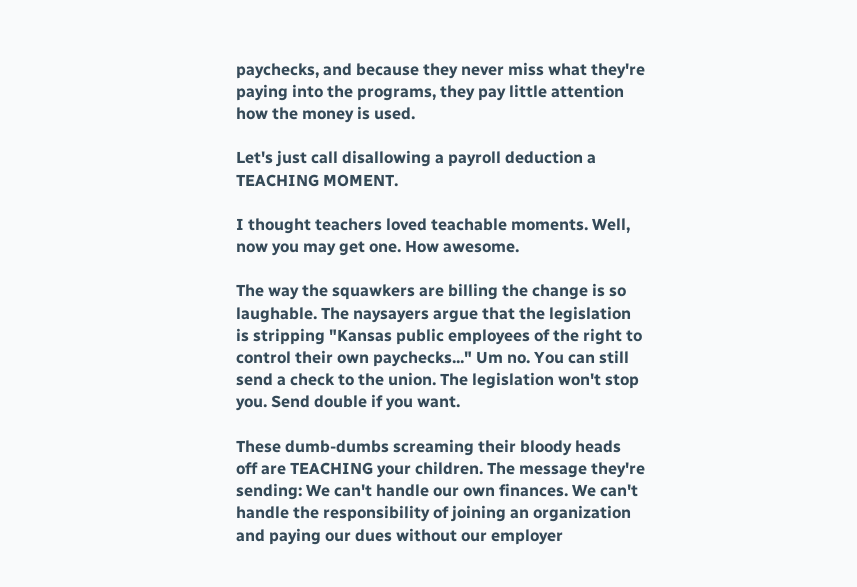paychecks, and because they never miss what they're paying into the programs, they pay little attention how the money is used.

Let's just call disallowing a payroll deduction a TEACHING MOMENT.

I thought teachers loved teachable moments. Well, now you may get one. How awesome.

The way the squawkers are billing the change is so laughable. The naysayers argue that the legislation is stripping "Kansas public employees of the right to control their own paychecks..." Um no. You can still send a check to the union. The legislation won't stop you. Send double if you want.

These dumb-dumbs screaming their bloody heads off are TEACHING your children. The message they're sending: We can't handle our own finances. We can't handle the responsibility of joining an organization and paying our dues without our employer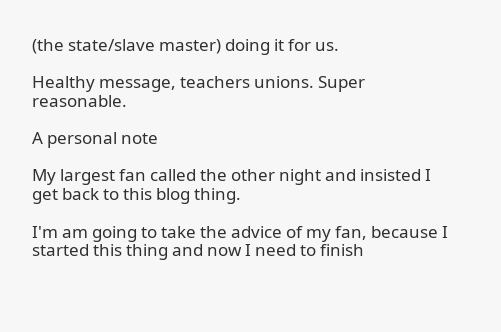(the state/slave master) doing it for us.

Healthy message, teachers unions. Super reasonable.

A personal note

My largest fan called the other night and insisted I get back to this blog thing.

I'm am going to take the advice of my fan, because I started this thing and now I need to finish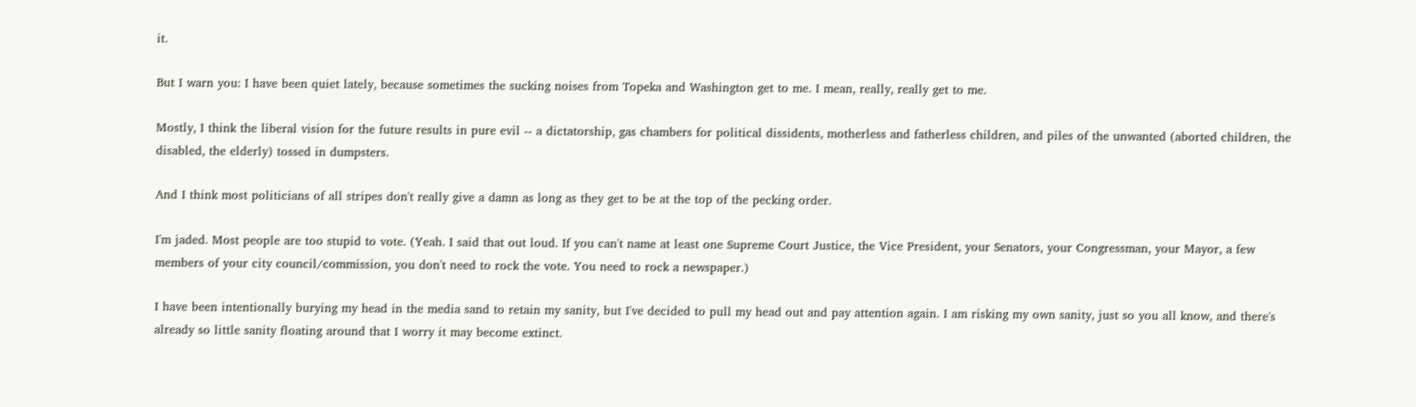it.

But I warn you: I have been quiet lately, because sometimes the sucking noises from Topeka and Washington get to me. I mean, really, really get to me.

Mostly, I think the liberal vision for the future results in pure evil -- a dictatorship, gas chambers for political dissidents, motherless and fatherless children, and piles of the unwanted (aborted children, the disabled, the elderly) tossed in dumpsters.

And I think most politicians of all stripes don't really give a damn as long as they get to be at the top of the pecking order.

I'm jaded. Most people are too stupid to vote. (Yeah. I said that out loud. If you can't name at least one Supreme Court Justice, the Vice President, your Senators, your Congressman, your Mayor, a few members of your city council/commission, you don't need to rock the vote. You need to rock a newspaper.)

I have been intentionally burying my head in the media sand to retain my sanity, but I've decided to pull my head out and pay attention again. I am risking my own sanity, just so you all know, and there's already so little sanity floating around that I worry it may become extinct.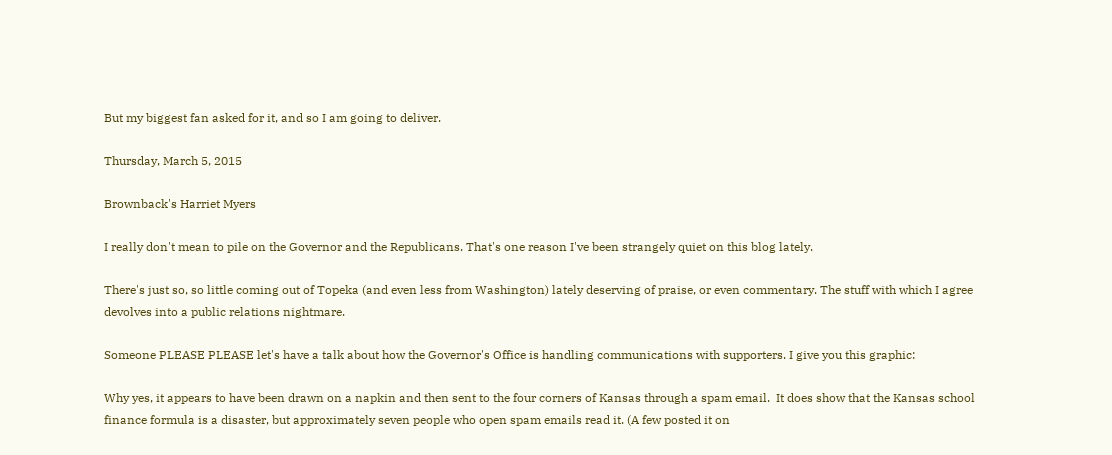But my biggest fan asked for it, and so I am going to deliver.

Thursday, March 5, 2015

Brownback's Harriet Myers

I really don't mean to pile on the Governor and the Republicans. That's one reason I've been strangely quiet on this blog lately.

There's just so, so little coming out of Topeka (and even less from Washington) lately deserving of praise, or even commentary. The stuff with which I agree devolves into a public relations nightmare.

Someone PLEASE PLEASE let's have a talk about how the Governor's Office is handling communications with supporters. I give you this graphic:

Why yes, it appears to have been drawn on a napkin and then sent to the four corners of Kansas through a spam email.  It does show that the Kansas school finance formula is a disaster, but approximately seven people who open spam emails read it. (A few posted it on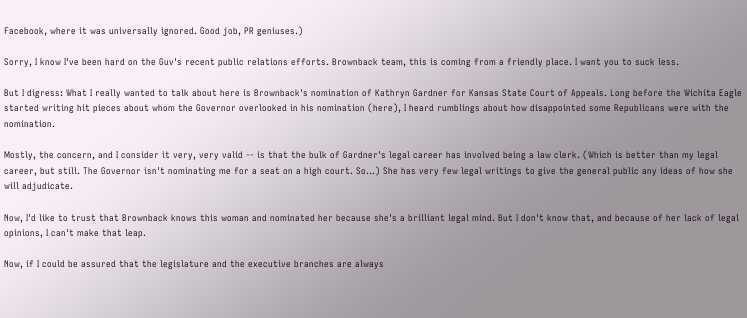Facebook, where it was universally ignored. Good job, PR geniuses.)

Sorry, I know I've been hard on the Guv's recent public relations efforts. Brownback team, this is coming from a friendly place. I want you to suck less.

But I digress: What I really wanted to talk about here is Brownback's nomination of Kathryn Gardner for Kansas State Court of Appeals. Long before the Wichita Eagle started writing hit pieces about whom the Governor overlooked in his nomination (here), I heard rumblings about how disappointed some Republicans were with the nomination.

Mostly, the concern, and I consider it very, very valid -- is that the bulk of Gardner's legal career has involved being a law clerk. (Which is better than my legal career, but still. The Governor isn't nominating me for a seat on a high court. So...) She has very few legal writings to give the general public any ideas of how she will adjudicate.

Now, I'd like to trust that Brownback knows this woman and nominated her because she's a brilliant legal mind. But I don't know that, and because of her lack of legal opinions, I can't make that leap.

Now, if I could be assured that the legislature and the executive branches are always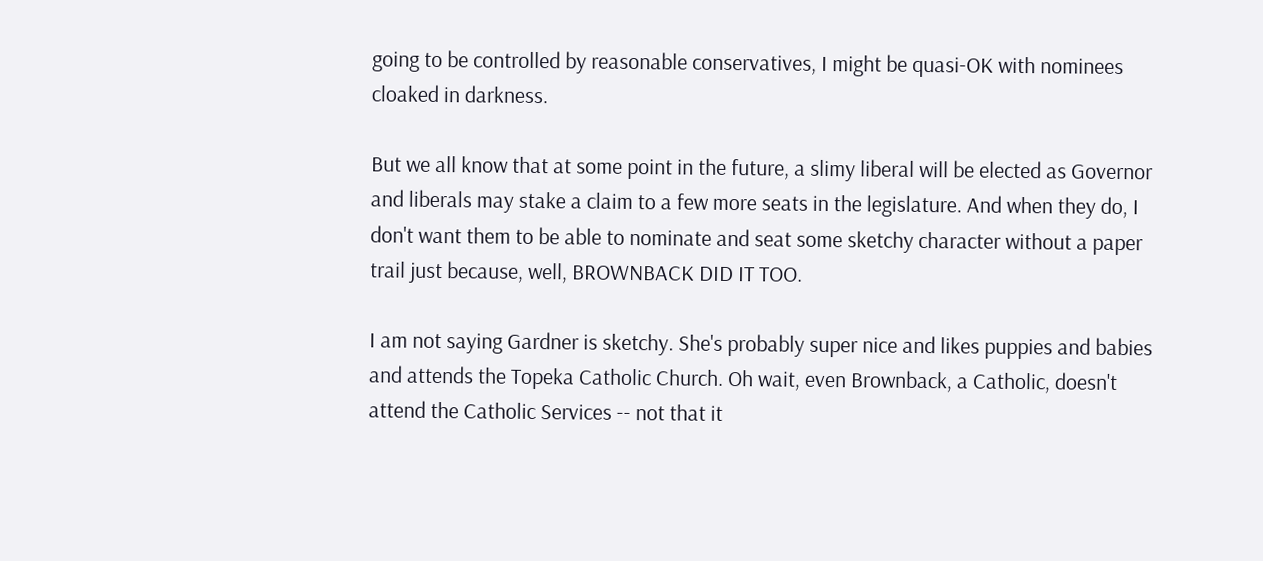going to be controlled by reasonable conservatives, I might be quasi-OK with nominees cloaked in darkness.

But we all know that at some point in the future, a slimy liberal will be elected as Governor and liberals may stake a claim to a few more seats in the legislature. And when they do, I don't want them to be able to nominate and seat some sketchy character without a paper trail just because, well, BROWNBACK DID IT TOO.

I am not saying Gardner is sketchy. She's probably super nice and likes puppies and babies and attends the Topeka Catholic Church. Oh wait, even Brownback, a Catholic, doesn't attend the Catholic Services -- not that it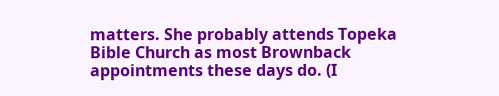matters. She probably attends Topeka Bible Church as most Brownback appointments these days do. (I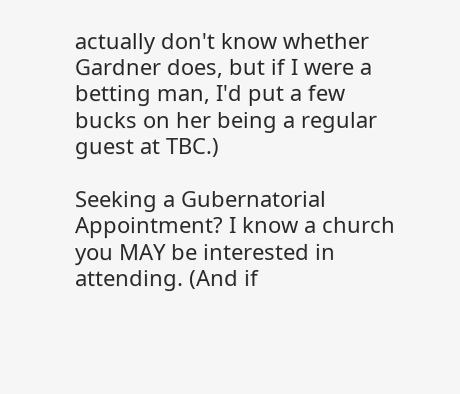actually don't know whether Gardner does, but if I were a betting man, I'd put a few bucks on her being a regular guest at TBC.)

Seeking a Gubernatorial Appointment? I know a church you MAY be interested in attending. (And if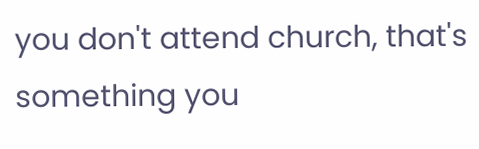you don't attend church, that's something you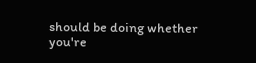should be doing whether you're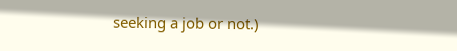seeking a job or not.)